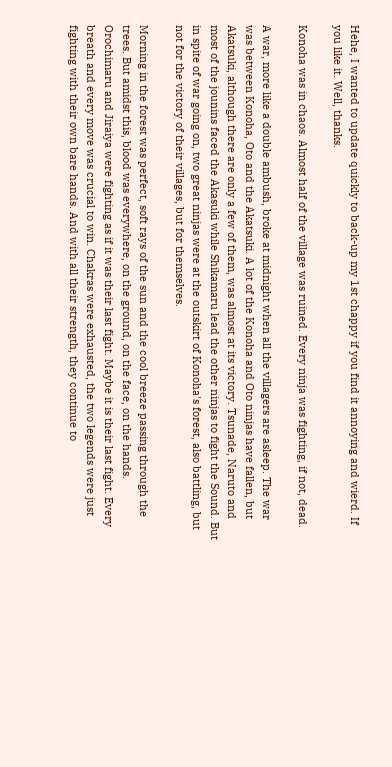Hehe, I wanted to update quickly to back-up my 1st chappy if you find it annoying and wierd. If you like it. Well, thanks.

Konoha was in chaos. Almost half of the village was ruined. Every ninja was fighting, if not, dead.

A war, more like a double ambush, broke at midnight when all the villagers are asleep. The war was between Konoha, Oto and the Akatsuki. A lot of the Konoha and Oto ninjas have fallen, but Akatsuki, although there are only a few of them, was almost at its victory. Tsunade, Naruto and most of the jounins faced the Akasuki while Shikamaru lead the other ninjas to fight the Sound. But in spite of war going on, two great ninjas were at the outskirt of Konoha's forest, also battling, but not for the victory of their villages, but for themselves.

Morning in the forest was perfect, soft rays of the sun and the cool breeze passing through the trees. But amidst this, blood was everywhere, on the ground, on the face, on the hands. Orochimaru and Jiraiya were fighting as if it was their last fight. Maybe it is their last fight. Every breath and every move was crucial to win. Chakras were exhausted, the two legends were just fighting with their own bare hands. And with all their strength, they continue to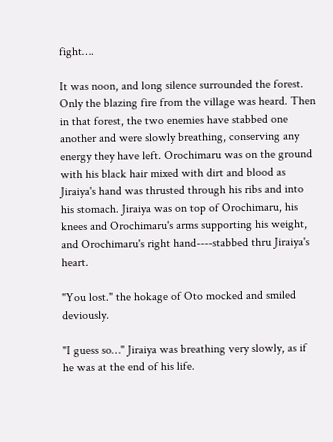fight….

It was noon, and long silence surrounded the forest. Only the blazing fire from the village was heard. Then in that forest, the two enemies have stabbed one another and were slowly breathing, conserving any energy they have left. Orochimaru was on the ground with his black hair mixed with dirt and blood as Jiraiya's hand was thrusted through his ribs and into his stomach. Jiraiya was on top of Orochimaru, his knees and Orochimaru's arms supporting his weight, and Orochimaru's right hand----stabbed thru Jiraiya's heart.

"You lost." the hokage of Oto mocked and smiled deviously.

"I guess so…" Jiraiya was breathing very slowly, as if he was at the end of his life.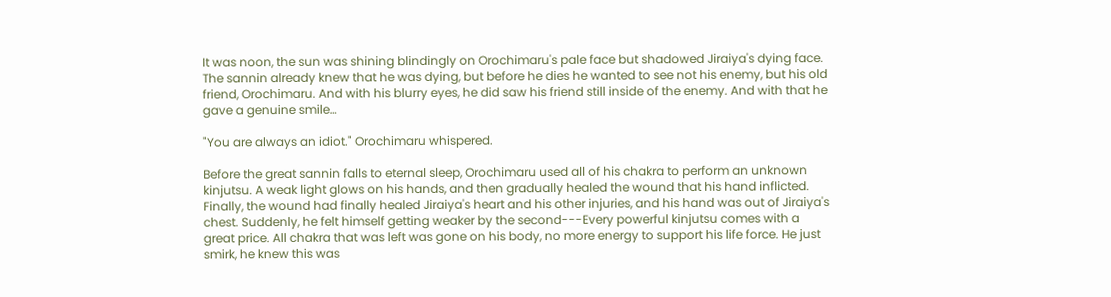It was noon, the sun was shining blindingly on Orochimaru's pale face but shadowed Jiraiya's dying face. The sannin already knew that he was dying, but before he dies he wanted to see not his enemy, but his old friend, Orochimaru. And with his blurry eyes, he did saw his friend still inside of the enemy. And with that he gave a genuine smile…

"You are always an idiot." Orochimaru whispered.

Before the great sannin falls to eternal sleep, Orochimaru used all of his chakra to perform an unknown kinjutsu. A weak light glows on his hands, and then gradually healed the wound that his hand inflicted. Finally, the wound had finally healed Jiraiya's heart and his other injuries, and his hand was out of Jiraiya's chest. Suddenly, he felt himself getting weaker by the second---Every powerful kinjutsu comes with a great price. All chakra that was left was gone on his body, no more energy to support his life force. He just smirk, he knew this was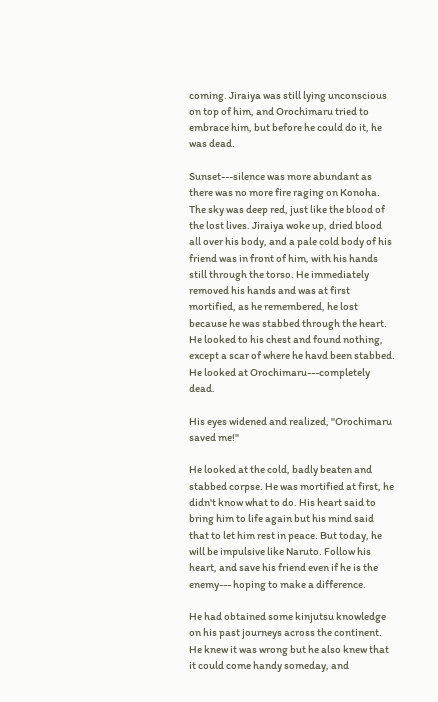coming. Jiraiya was still lying unconscious on top of him, and Orochimaru tried to embrace him, but before he could do it, he was dead.

Sunset---silence was more abundant as there was no more fire raging on Konoha. The sky was deep red, just like the blood of the lost lives. Jiraiya woke up, dried blood all over his body, and a pale cold body of his friend was in front of him, with his hands still through the torso. He immediately removed his hands and was at first mortified, as he remembered, he lost because he was stabbed through the heart. He looked to his chest and found nothing, except a scar of where he havd been stabbed. He looked at Orochimaru---completely dead.

His eyes widened and realized, "Orochimaru saved me!"

He looked at the cold, badly beaten and stabbed corpse. He was mortified at first, he didn't know what to do. His heart said to bring him to life again but his mind said that to let him rest in peace. But today, he will be impulsive like Naruto. Follow his heart, and save his friend even if he is the enemy--- hoping to make a difference.

He had obtained some kinjutsu knowledge on his past journeys across the continent. He knew it was wrong but he also knew that it could come handy someday, and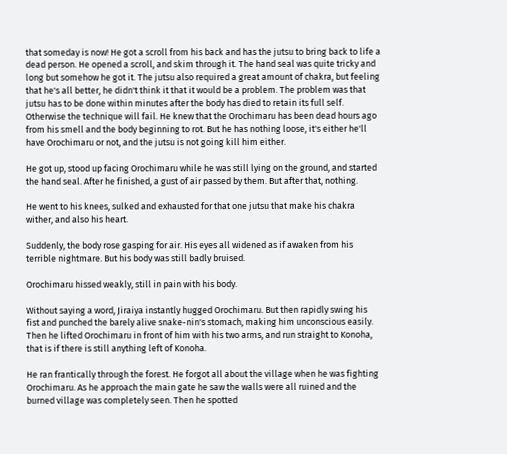that someday is now! He got a scroll from his back and has the jutsu to bring back to life a dead person. He opened a scroll, and skim through it. The hand seal was quite tricky and long but somehow he got it. The jutsu also required a great amount of chakra, but feeling that he's all better, he didn't think it that it would be a problem. The problem was that jutsu has to be done within minutes after the body has died to retain its full self. Otherwise the technique will fail. He knew that the Orochimaru has been dead hours ago from his smell and the body beginning to rot. But he has nothing loose, it's either he'll have Orochimaru or not, and the jutsu is not going kill him either.

He got up, stood up facing Orochimaru while he was still lying on the ground, and started the hand seal. After he finished, a gust of air passed by them. But after that, nothing.

He went to his knees, sulked and exhausted for that one jutsu that make his chakra wither, and also his heart.

Suddenly, the body rose gasping for air. His eyes all widened as if awaken from his terrible nightmare. But his body was still badly bruised.

Orochimaru hissed weakly, still in pain with his body.

Without saying a word, Jiraiya instantly hugged Orochimaru. But then rapidly swing his fist and punched the barely alive snake-nin's stomach, making him unconscious easily. Then he lifted Orochimaru in front of him with his two arms, and run straight to Konoha, that is if there is still anything left of Konoha.

He ran frantically through the forest. He forgot all about the village when he was fighting Orochimaru. As he approach the main gate he saw the walls were all ruined and the burned village was completely seen. Then he spotted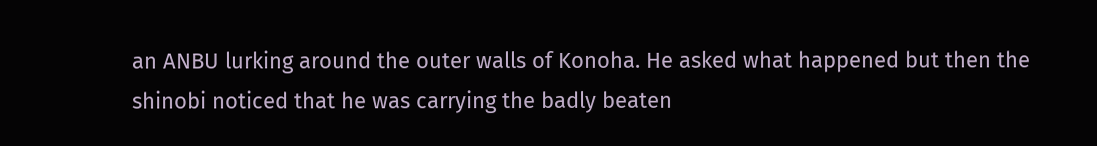an ANBU lurking around the outer walls of Konoha. He asked what happened but then the shinobi noticed that he was carrying the badly beaten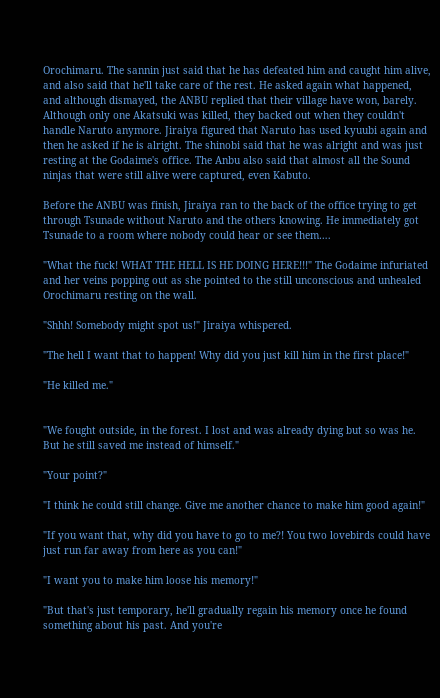Orochimaru. The sannin just said that he has defeated him and caught him alive, and also said that he'll take care of the rest. He asked again what happened, and although dismayed, the ANBU replied that their village have won, barely. Although only one Akatsuki was killed, they backed out when they couldn't handle Naruto anymore. Jiraiya figured that Naruto has used kyuubi again and then he asked if he is alright. The shinobi said that he was alright and was just resting at the Godaime's office. The Anbu also said that almost all the Sound ninjas that were still alive were captured, even Kabuto.

Before the ANBU was finish, Jiraiya ran to the back of the office trying to get through Tsunade without Naruto and the others knowing. He immediately got Tsunade to a room where nobody could hear or see them….

"What the fuck! WHAT THE HELL IS HE DOING HERE!!!" The Godaime infuriated and her veins popping out as she pointed to the still unconscious and unhealed Orochimaru resting on the wall.

"Shhh! Somebody might spot us!" Jiraiya whispered.

"The hell I want that to happen! Why did you just kill him in the first place!"

"He killed me."


"We fought outside, in the forest. I lost and was already dying but so was he. But he still saved me instead of himself."

"Your point?"

"I think he could still change. Give me another chance to make him good again!"

"If you want that, why did you have to go to me?! You two lovebirds could have just run far away from here as you can!"

"I want you to make him loose his memory!"

"But that's just temporary, he'll gradually regain his memory once he found something about his past. And you're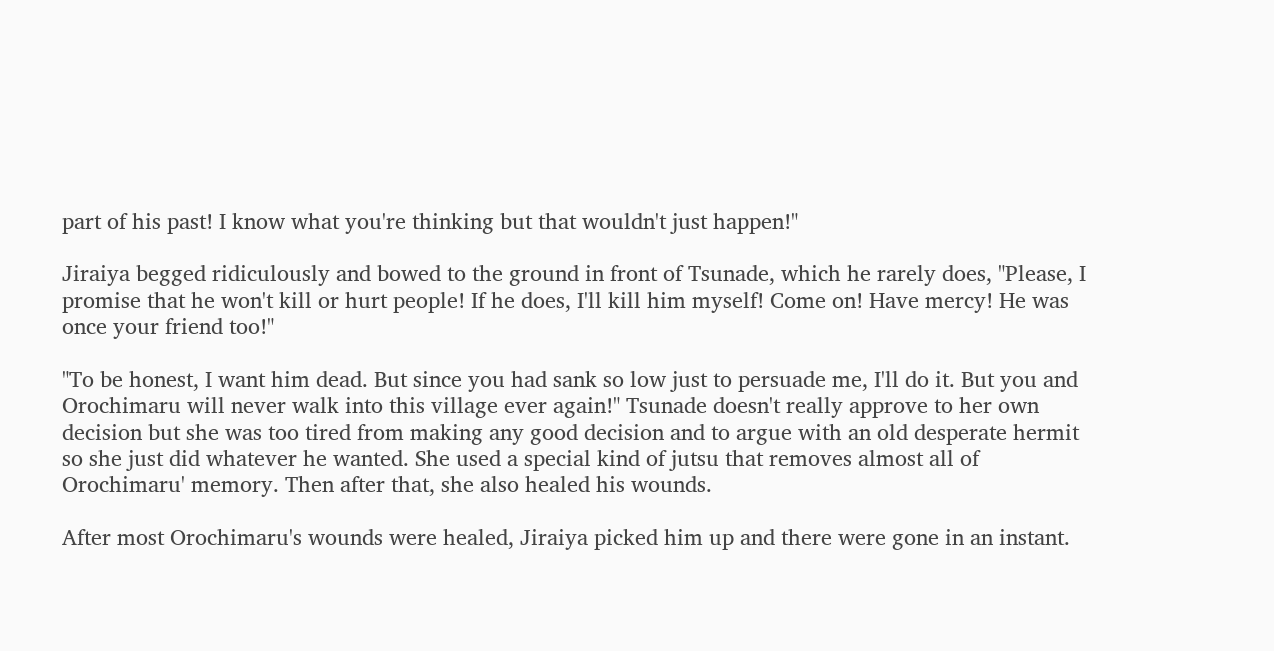part of his past! I know what you're thinking but that wouldn't just happen!"

Jiraiya begged ridiculously and bowed to the ground in front of Tsunade, which he rarely does, "Please, I promise that he won't kill or hurt people! If he does, I'll kill him myself! Come on! Have mercy! He was once your friend too!"

"To be honest, I want him dead. But since you had sank so low just to persuade me, I'll do it. But you and Orochimaru will never walk into this village ever again!" Tsunade doesn't really approve to her own decision but she was too tired from making any good decision and to argue with an old desperate hermit so she just did whatever he wanted. She used a special kind of jutsu that removes almost all of Orochimaru' memory. Then after that, she also healed his wounds.

After most Orochimaru's wounds were healed, Jiraiya picked him up and there were gone in an instant.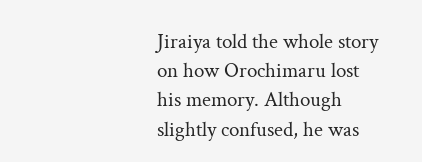Jiraiya told the whole story on how Orochimaru lost his memory. Although slightly confused, he was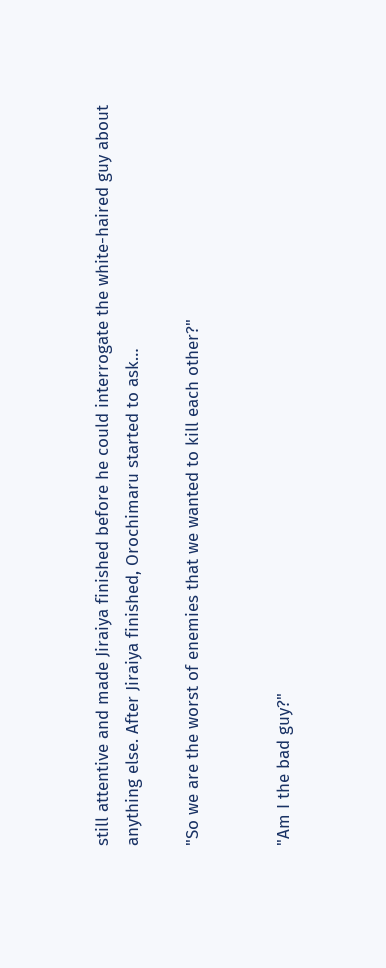still attentive and made Jiraiya finished before he could interrogate the white-haired guy about anything else. After Jiraiya finished, Orochimaru started to ask…

"So we are the worst of enemies that we wanted to kill each other?"


"Am I the bad guy?"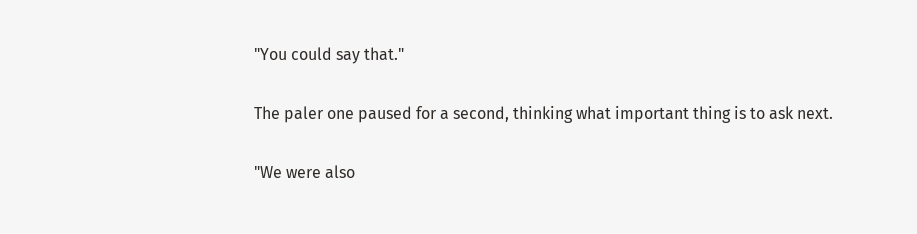"You could say that."

The paler one paused for a second, thinking what important thing is to ask next.

"We were also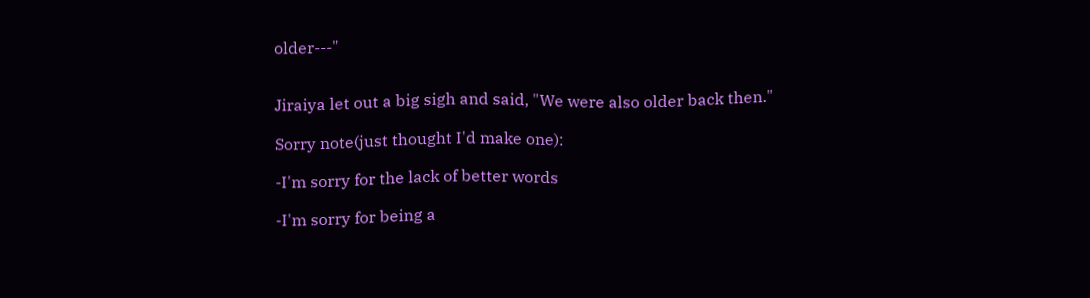older---"


Jiraiya let out a big sigh and said, "We were also older back then."

Sorry note(just thought I'd make one):

-I'm sorry for the lack of better words

-I'm sorry for being a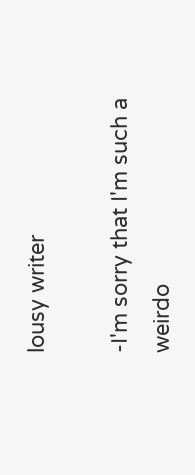lousy writer

-I'm sorry that I'm such a weirdo